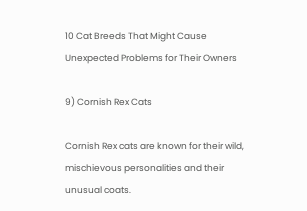10 Cat Breeds That Might Cause Unexpected Problems for Their Owners

9) Cornish Rex Cats

Cornish Rex cats are known for their wild, mischievous personalities and their unusual coats.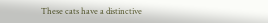These cats have a distinctive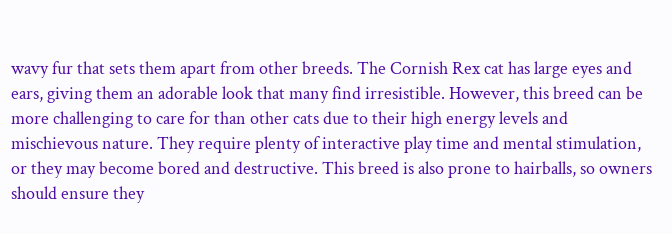wavy fur that sets them apart from other breeds. The Cornish Rex cat has large eyes and ears, giving them an adorable look that many find irresistible. However, this breed can be more challenging to care for than other cats due to their high energy levels and mischievous nature. They require plenty of interactive play time and mental stimulation, or they may become bored and destructive. This breed is also prone to hairballs, so owners should ensure they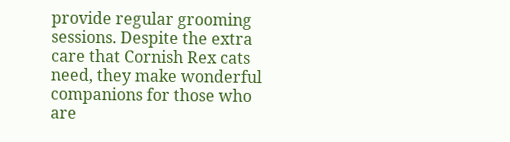provide regular grooming sessions. Despite the extra care that Cornish Rex cats need, they make wonderful companions for those who are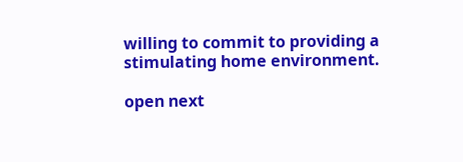willing to commit to providing a stimulating home environment.

open next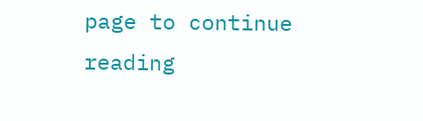page to continue reading